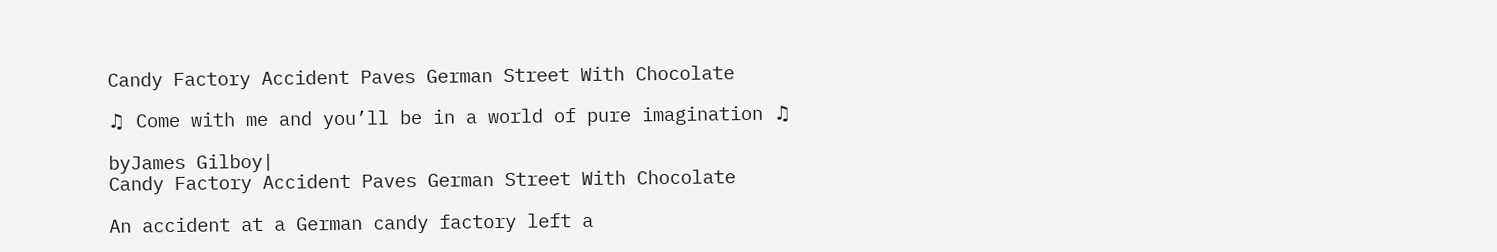Candy Factory Accident Paves German Street With Chocolate

♫ Come with me and you’ll be in a world of pure imagination ♫

byJames Gilboy|
Candy Factory Accident Paves German Street With Chocolate

An accident at a German candy factory left a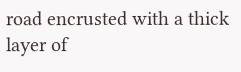road encrusted with a thick layer of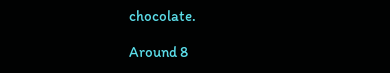chocolate.

Around 8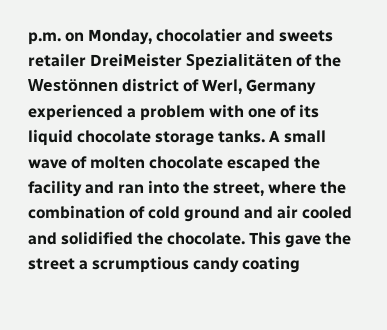p.m. on Monday, chocolatier and sweets retailer DreiMeister Spezialitäten of the Westönnen district of Werl, Germany experienced a problem with one of its liquid chocolate storage tanks. A small wave of molten chocolate escaped the facility and ran into the street, where the combination of cold ground and air cooled and solidified the chocolate. This gave the street a scrumptious candy coating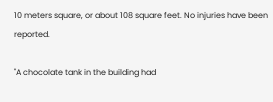10 meters square, or about 108 square feet. No injuries have been reported.

"A chocolate tank in the building had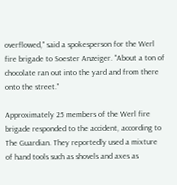overflowed," said a spokesperson for the Werl fire brigade to Soester Anzeiger. "About a ton of chocolate ran out into the yard and from there onto the street."

Approximately 25 members of the Werl fire brigade responded to the accident, according to The Guardian. They reportedly used a mixture of hand tools such as shovels and axes as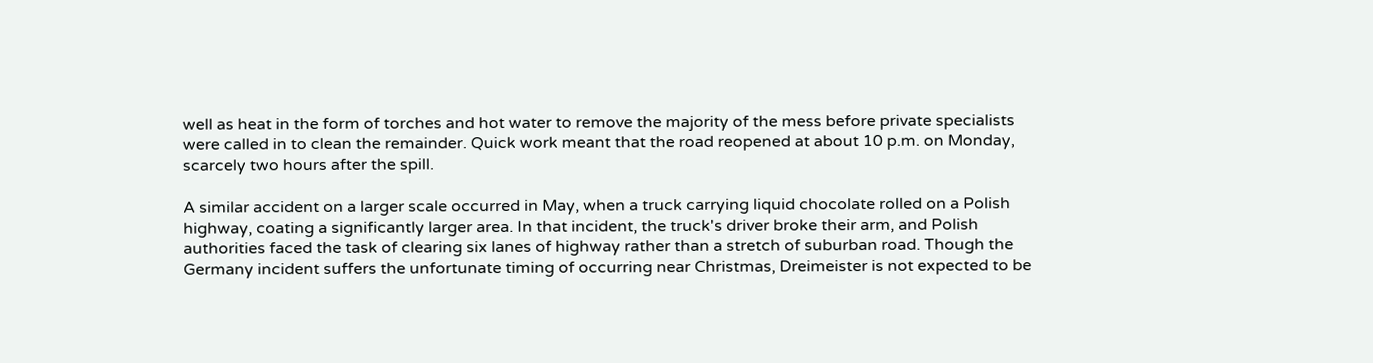well as heat in the form of torches and hot water to remove the majority of the mess before private specialists were called in to clean the remainder. Quick work meant that the road reopened at about 10 p.m. on Monday, scarcely two hours after the spill.

A similar accident on a larger scale occurred in May, when a truck carrying liquid chocolate rolled on a Polish highway, coating a significantly larger area. In that incident, the truck's driver broke their arm, and Polish authorities faced the task of clearing six lanes of highway rather than a stretch of suburban road. Though the Germany incident suffers the unfortunate timing of occurring near Christmas, Dreimeister is not expected to be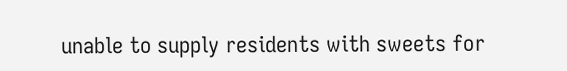unable to supply residents with sweets for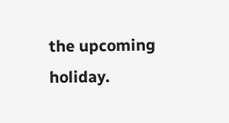the upcoming holiday.